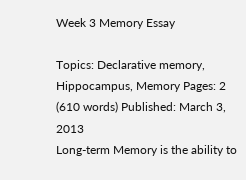Week 3 Memory Essay

Topics: Declarative memory, Hippocampus, Memory Pages: 2 (610 words) Published: March 3, 2013
Long-term Memory is the ability to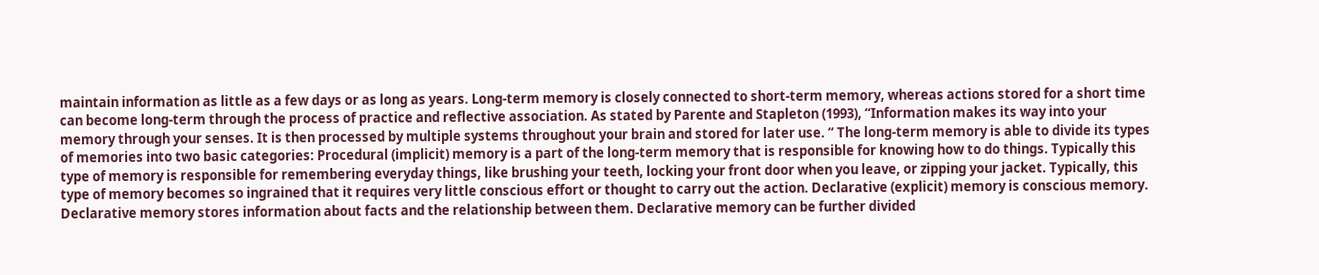maintain information as little as a few days or as long as years. Long-term memory is closely connected to short-term memory, whereas actions stored for a short time can become long-term through the process of practice and reflective association. As stated by Parente and Stapleton (1993), “Information makes its way into your memory through your senses. It is then processed by multiple systems throughout your brain and stored for later use. “ The long-term memory is able to divide its types of memories into two basic categories: Procedural (implicit) memory is a part of the long-term memory that is responsible for knowing how to do things. Typically this type of memory is responsible for remembering everyday things, like brushing your teeth, locking your front door when you leave, or zipping your jacket. Typically, this type of memory becomes so ingrained that it requires very little conscious effort or thought to carry out the action. Declarative (explicit) memory is conscious memory. Declarative memory stores information about facts and the relationship between them. Declarative memory can be further divided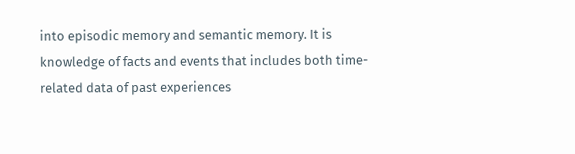into episodic memory and semantic memory. It is knowledge of facts and events that includes both time-related data of past experiences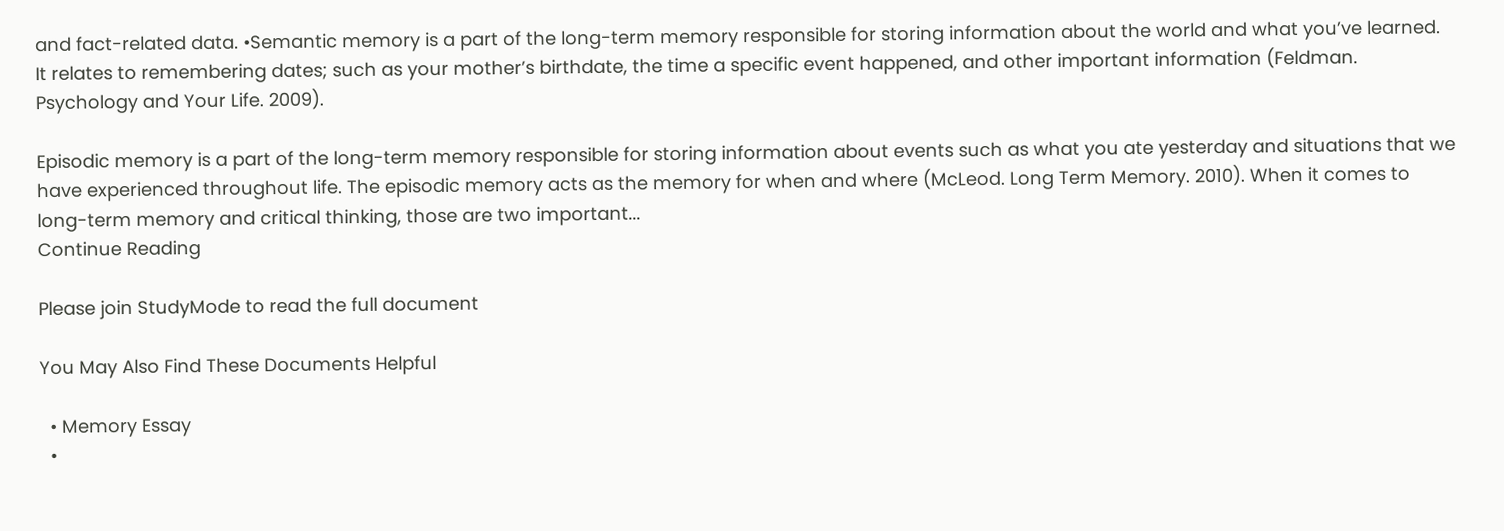and fact-related data. •Semantic memory is a part of the long-term memory responsible for storing information about the world and what you’ve learned. It relates to remembering dates; such as your mother’s birthdate, the time a specific event happened, and other important information (Feldman. Psychology and Your Life. 2009).

Episodic memory is a part of the long-term memory responsible for storing information about events such as what you ate yesterday and situations that we have experienced throughout life. The episodic memory acts as the memory for when and where (McLeod. Long Term Memory. 2010). When it comes to long-term memory and critical thinking, those are two important...
Continue Reading

Please join StudyMode to read the full document

You May Also Find These Documents Helpful

  • Memory Essay
  •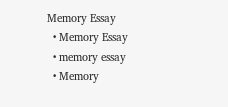Memory Essay
  • Memory Essay
  • memory essay
  • Memory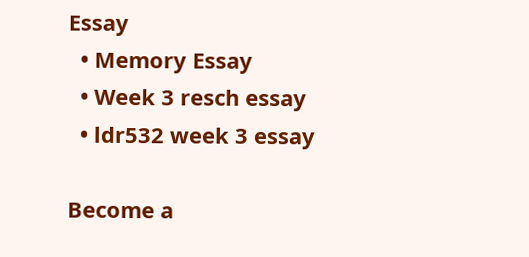Essay
  • Memory Essay
  • Week 3 resch essay
  • ldr532 week 3 essay

Become a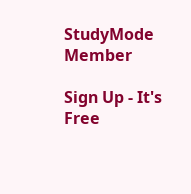StudyMode Member

Sign Up - It's Free